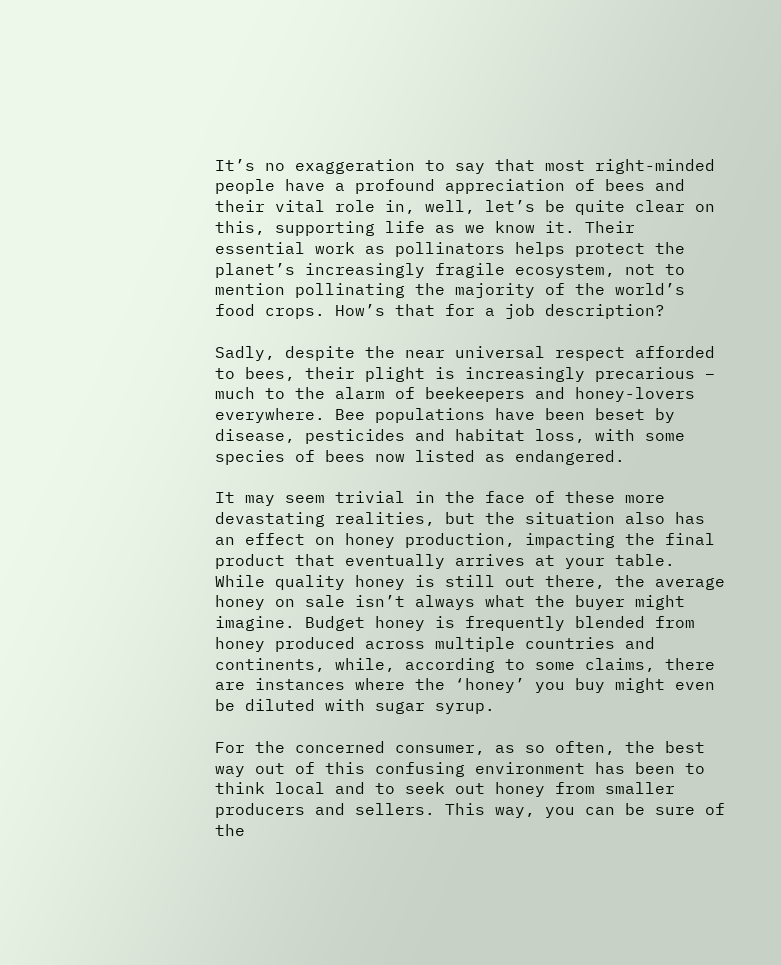It’s no exaggeration to say that most right-minded people have a profound appreciation of bees and their vital role in, well, let’s be quite clear on this, supporting life as we know it. Their essential work as pollinators helps protect the planet’s increasingly fragile ecosystem, not to mention pollinating the majority of the world’s food crops. How’s that for a job description?

Sadly, despite the near universal respect afforded to bees, their plight is increasingly precarious – much to the alarm of beekeepers and honey-lovers everywhere. Bee populations have been beset by disease, pesticides and habitat loss, with some species of bees now listed as endangered.

It may seem trivial in the face of these more devastating realities, but the situation also has an effect on honey production, impacting the final product that eventually arrives at your table. While quality honey is still out there, the average honey on sale isn’t always what the buyer might imagine. Budget honey is frequently blended from honey produced across multiple countries and continents, while, according to some claims, there are instances where the ‘honey’ you buy might even be diluted with sugar syrup.

For the concerned consumer, as so often, the best way out of this confusing environment has been to think local and to seek out honey from smaller producers and sellers. This way, you can be sure of the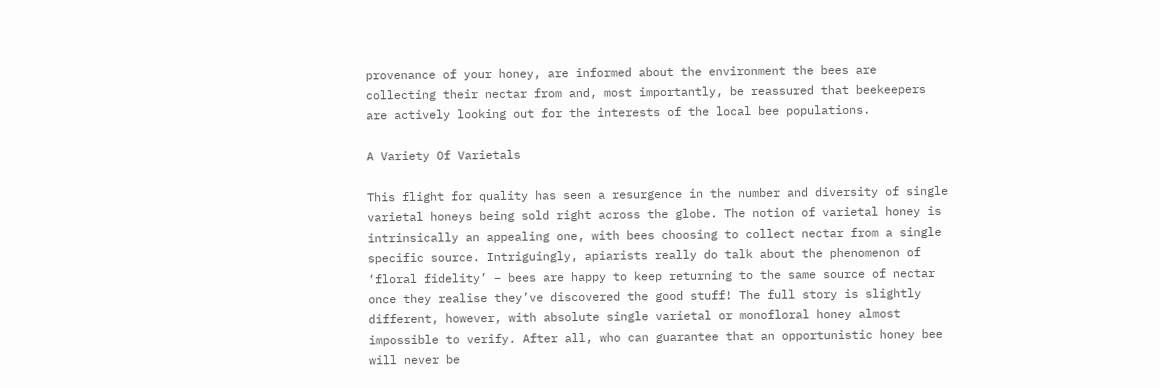provenance of your honey, are informed about the environment the bees are collecting their nectar from and, most importantly, be reassured that beekeepers are actively looking out for the interests of the local bee populations.

A Variety Of Varietals

This flight for quality has seen a resurgence in the number and diversity of single varietal honeys being sold right across the globe. The notion of varietal honey is intrinsically an appealing one, with bees choosing to collect nectar from a single specific source. Intriguingly, apiarists really do talk about the phenomenon of ‘floral fidelity’ – bees are happy to keep returning to the same source of nectar once they realise they’ve discovered the good stuff! The full story is slightly different, however, with absolute single varietal or monofloral honey almost impossible to verify. After all, who can guarantee that an opportunistic honey bee will never be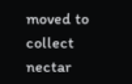moved to collect nectar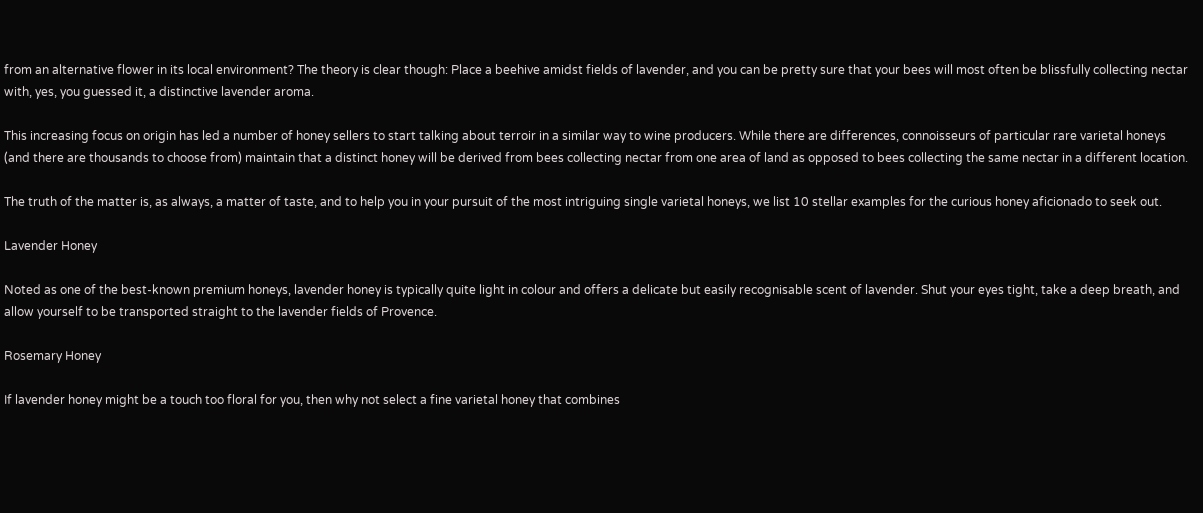from an alternative flower in its local environment? The theory is clear though: Place a beehive amidst fields of lavender, and you can be pretty sure that your bees will most often be blissfully collecting nectar with, yes, you guessed it, a distinctive lavender aroma.

This increasing focus on origin has led a number of honey sellers to start talking about terroir in a similar way to wine producers. While there are differences, connoisseurs of particular rare varietal honeys (and there are thousands to choose from) maintain that a distinct honey will be derived from bees collecting nectar from one area of land as opposed to bees collecting the same nectar in a different location.

The truth of the matter is, as always, a matter of taste, and to help you in your pursuit of the most intriguing single varietal honeys, we list 10 stellar examples for the curious honey aficionado to seek out.

Lavender Honey

Noted as one of the best-known premium honeys, lavender honey is typically quite light in colour and offers a delicate but easily recognisable scent of lavender. Shut your eyes tight, take a deep breath, and allow yourself to be transported straight to the lavender fields of Provence.

Rosemary Honey

If lavender honey might be a touch too floral for you, then why not select a fine varietal honey that combines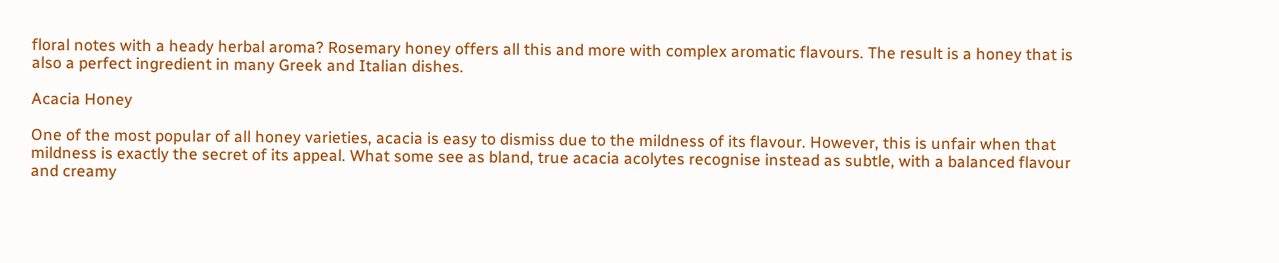floral notes with a heady herbal aroma? Rosemary honey offers all this and more with complex aromatic flavours. The result is a honey that is also a perfect ingredient in many Greek and Italian dishes.

Acacia Honey

One of the most popular of all honey varieties, acacia is easy to dismiss due to the mildness of its flavour. However, this is unfair when that mildness is exactly the secret of its appeal. What some see as bland, true acacia acolytes recognise instead as subtle, with a balanced flavour and creamy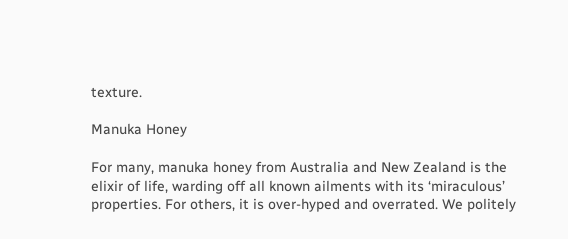texture.

Manuka Honey

For many, manuka honey from Australia and New Zealand is the elixir of life, warding off all known ailments with its ‘miraculous’ properties. For others, it is over-hyped and overrated. We politely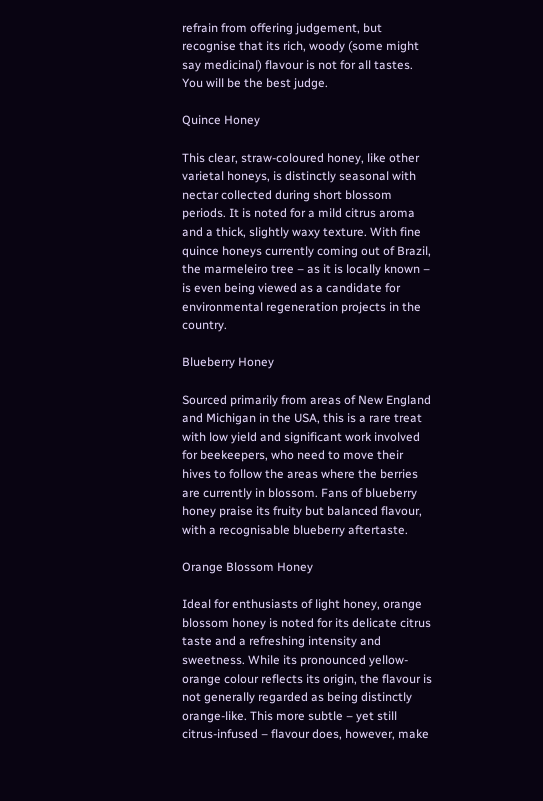refrain from offering judgement, but recognise that its rich, woody (some might say medicinal) flavour is not for all tastes. You will be the best judge.

Quince Honey

This clear, straw-coloured honey, like other varietal honeys, is distinctly seasonal with nectar collected during short blossom periods. It is noted for a mild citrus aroma and a thick, slightly waxy texture. With fine quince honeys currently coming out of Brazil, the marmeleiro tree – as it is locally known – is even being viewed as a candidate for environmental regeneration projects in the country.

Blueberry Honey

Sourced primarily from areas of New England and Michigan in the USA, this is a rare treat with low yield and significant work involved for beekeepers, who need to move their hives to follow the areas where the berries are currently in blossom. Fans of blueberry honey praise its fruity but balanced flavour, with a recognisable blueberry aftertaste.

Orange Blossom Honey

Ideal for enthusiasts of light honey, orange blossom honey is noted for its delicate citrus taste and a refreshing intensity and sweetness. While its pronounced yellow-orange colour reflects its origin, the flavour is not generally regarded as being distinctly orange-like. This more subtle – yet still citrus-infused – flavour does, however, make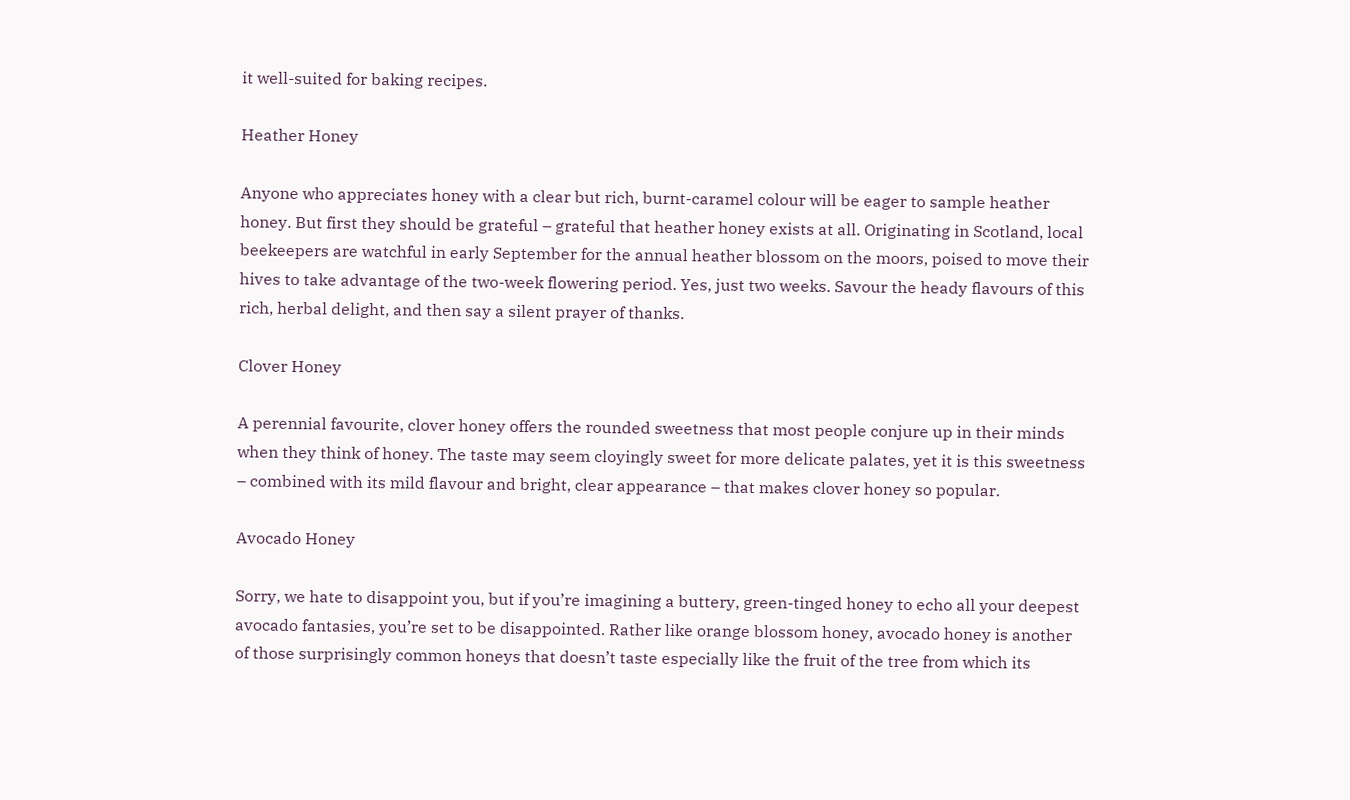it well-suited for baking recipes.

Heather Honey

Anyone who appreciates honey with a clear but rich, burnt-caramel colour will be eager to sample heather honey. But first they should be grateful – grateful that heather honey exists at all. Originating in Scotland, local beekeepers are watchful in early September for the annual heather blossom on the moors, poised to move their hives to take advantage of the two-week flowering period. Yes, just two weeks. Savour the heady flavours of this rich, herbal delight, and then say a silent prayer of thanks.

Clover Honey

A perennial favourite, clover honey offers the rounded sweetness that most people conjure up in their minds when they think of honey. The taste may seem cloyingly sweet for more delicate palates, yet it is this sweetness – combined with its mild flavour and bright, clear appearance – that makes clover honey so popular.

Avocado Honey

Sorry, we hate to disappoint you, but if you’re imagining a buttery, green-tinged honey to echo all your deepest avocado fantasies, you’re set to be disappointed. Rather like orange blossom honey, avocado honey is another of those surprisingly common honeys that doesn’t taste especially like the fruit of the tree from which its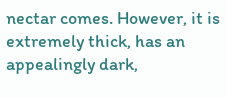nectar comes. However, it is extremely thick, has an appealingly dark,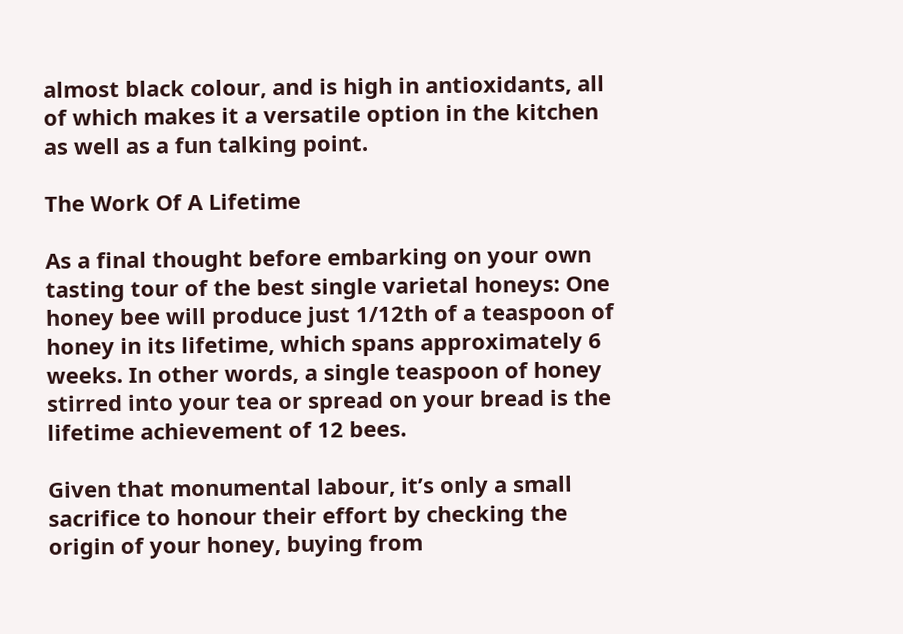almost black colour, and is high in antioxidants, all of which makes it a versatile option in the kitchen as well as a fun talking point.

The Work Of A Lifetime

As a final thought before embarking on your own tasting tour of the best single varietal honeys: One honey bee will produce just 1/12th of a teaspoon of honey in its lifetime, which spans approximately 6 weeks. In other words, a single teaspoon of honey stirred into your tea or spread on your bread is the lifetime achievement of 12 bees.

Given that monumental labour, it’s only a small sacrifice to honour their effort by checking the origin of your honey, buying from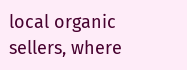local organic sellers, where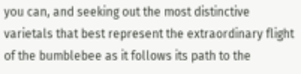you can, and seeking out the most distinctive varietals that best represent the extraordinary flight of the bumblebee as it follows its path to the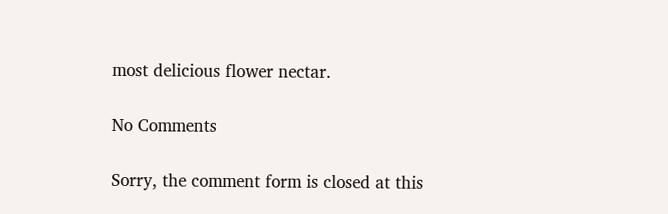most delicious flower nectar.

No Comments

Sorry, the comment form is closed at this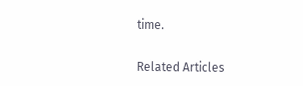time.

Related Articles